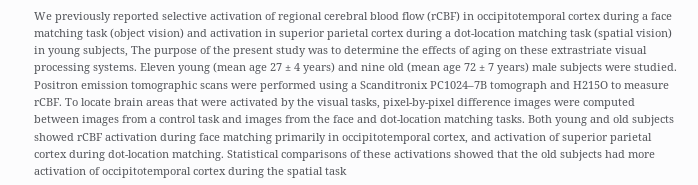We previously reported selective activation of regional cerebral blood flow (rCBF) in occipitotemporal cortex during a face matching task (object vision) and activation in superior parietal cortex during a dot-location matching task (spatial vision) in young subjects, The purpose of the present study was to determine the effects of aging on these extrastriate visual processing systems. Eleven young (mean age 27 ± 4 years) and nine old (mean age 72 ± 7 years) male subjects were studied. Positron emission tomographic scans were performed using a Scanditronix PC1024–7B tomograph and H215O to measure rCBF. To locate brain areas that were activated by the visual tasks, pixel-by-pixel difference images were computed between images from a control task and images from the face and dot-location matching tasks. Both young and old subjects showed rCBF activation during face matching primarily in occipitotemporal cortex, and activation of superior parietal cortex during dot-location matching. Statistical comparisons of these activations showed that the old subjects had more activation of occipitotemporal cortex during the spatial task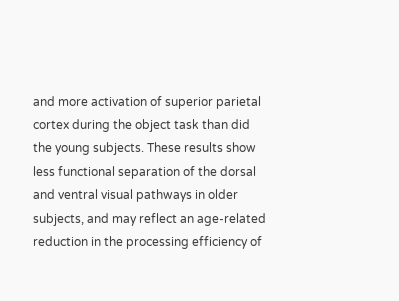and more activation of superior parietal cortex during the object task than did the young subjects. These results show less functional separation of the dorsal and ventral visual pathways in older subjects, and may reflect an age-related reduction in the processing efficiency of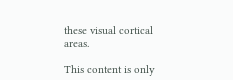these visual cortical areas.

This content is only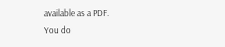available as a PDF.
You do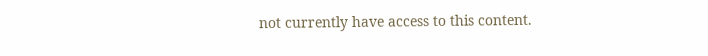not currently have access to this content.